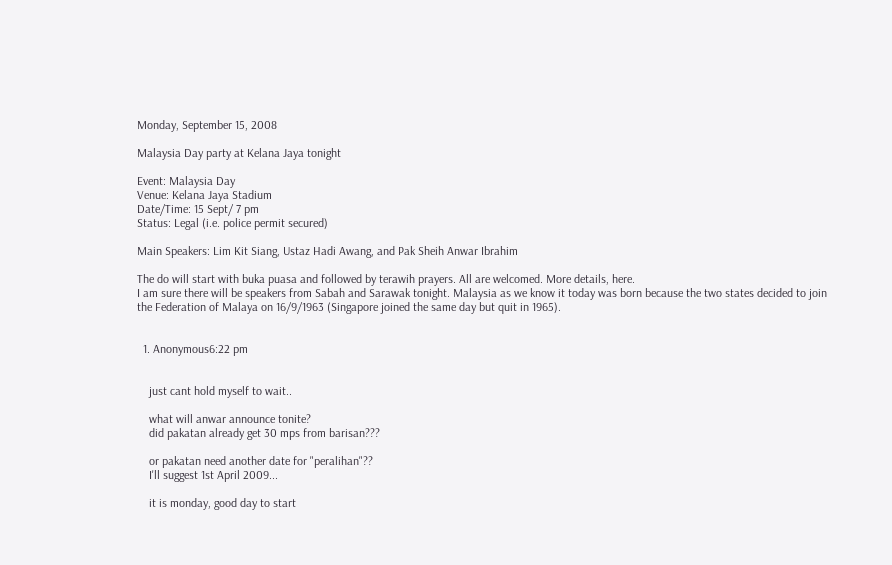Monday, September 15, 2008

Malaysia Day party at Kelana Jaya tonight

Event: Malaysia Day
Venue: Kelana Jaya Stadium
Date/Time: 15 Sept/ 7 pm
Status: Legal (i.e. police permit secured)

Main Speakers: Lim Kit Siang, Ustaz Hadi Awang, and Pak Sheih Anwar Ibrahim

The do will start with buka puasa and followed by terawih prayers. All are welcomed. More details, here.
I am sure there will be speakers from Sabah and Sarawak tonight. Malaysia as we know it today was born because the two states decided to join the Federation of Malaya on 16/9/1963 (Singapore joined the same day but quit in 1965).


  1. Anonymous6:22 pm


    just cant hold myself to wait..

    what will anwar announce tonite?
    did pakatan already get 30 mps from barisan???

    or pakatan need another date for "peralihan"??
    I'll suggest 1st April 2009...

    it is monday, good day to start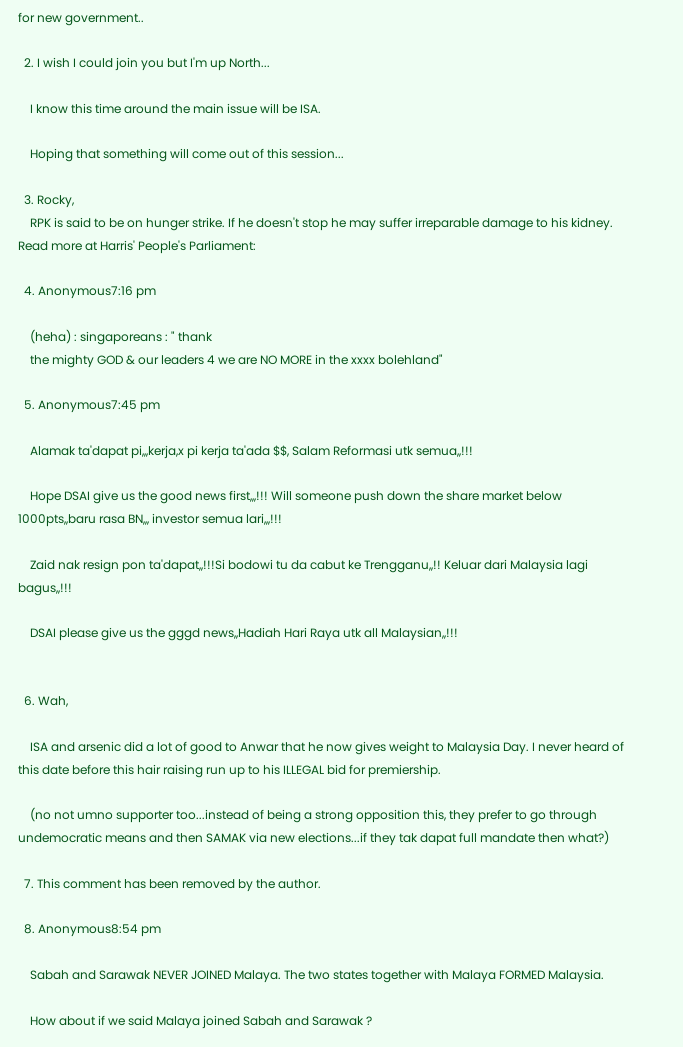for new government..

  2. I wish I could join you but I'm up North...

    I know this time around the main issue will be ISA.

    Hoping that something will come out of this session...

  3. Rocky,
    RPK is said to be on hunger strike. If he doesn't stop he may suffer irreparable damage to his kidney. Read more at Harris' People's Parliament:

  4. Anonymous7:16 pm

    (heha) : singaporeans : " thank
    the mighty GOD & our leaders 4 we are NO MORE in the xxxx bolehland"

  5. Anonymous7:45 pm

    Alamak ta'dapat pi,,,kerja,x pi kerja ta'ada $$, Salam Reformasi utk semua,,!!!

    Hope DSAI give us the good news first,,,!!! Will someone push down the share market below 1000pts,,baru rasa BN,,, investor semua lari,,,!!!

    Zaid nak resign pon ta'dapat,,!!!Si bodowi tu da cabut ke Trengganu,,!! Keluar dari Malaysia lagi bagus,,!!!

    DSAI please give us the gggd news,,Hadiah Hari Raya utk all Malaysian,,!!!


  6. Wah,

    ISA and arsenic did a lot of good to Anwar that he now gives weight to Malaysia Day. I never heard of this date before this hair raising run up to his ILLEGAL bid for premiership.

    (no not umno supporter too...instead of being a strong opposition this, they prefer to go through undemocratic means and then SAMAK via new elections...if they tak dapat full mandate then what?)

  7. This comment has been removed by the author.

  8. Anonymous8:54 pm

    Sabah and Sarawak NEVER JOINED Malaya. The two states together with Malaya FORMED Malaysia.

    How about if we said Malaya joined Sabah and Sarawak ?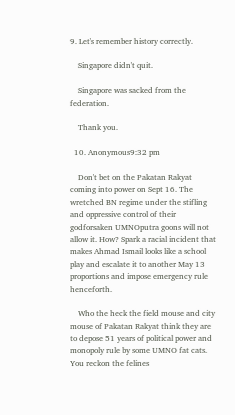9. Let's remember history correctly.

    Singapore didn't quit.

    Singapore was sacked from the federation.

    Thank you.

  10. Anonymous9:32 pm

    Don't bet on the Pakatan Rakyat coming into power on Sept 16. The wretched BN regime under the stifling and oppressive control of their godforsaken UMNOputra goons will not allow it. How? Spark a racial incident that makes Ahmad Ismail looks like a school play and escalate it to another May 13 proportions and impose emergency rule henceforth.

    Who the heck the field mouse and city mouse of Pakatan Rakyat think they are to depose 51 years of political power and monopoly rule by some UMNO fat cats. You reckon the felines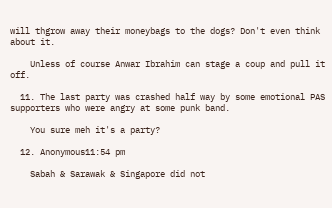will thgrow away their moneybags to the dogs? Don't even think about it.

    Unless of course Anwar Ibrahim can stage a coup and pull it off.

  11. The last party was crashed half way by some emotional PAS supporters who were angry at some punk band.

    You sure meh it's a party?

  12. Anonymous11:54 pm

    Sabah & Sarawak & Singapore did not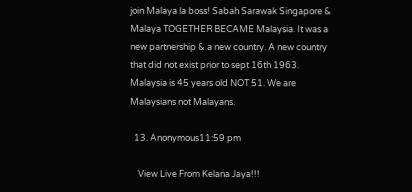join Malaya la boss! Sabah Sarawak Singapore & Malaya TOGETHER BECAME Malaysia. It was a new partnership & a new country. A new country that did not exist prior to sept 16th 1963. Malaysia is 45 years old NOT 51. We are Malaysians not Malayans.

  13. Anonymous11:59 pm

    View Live From Kelana Jaya!!!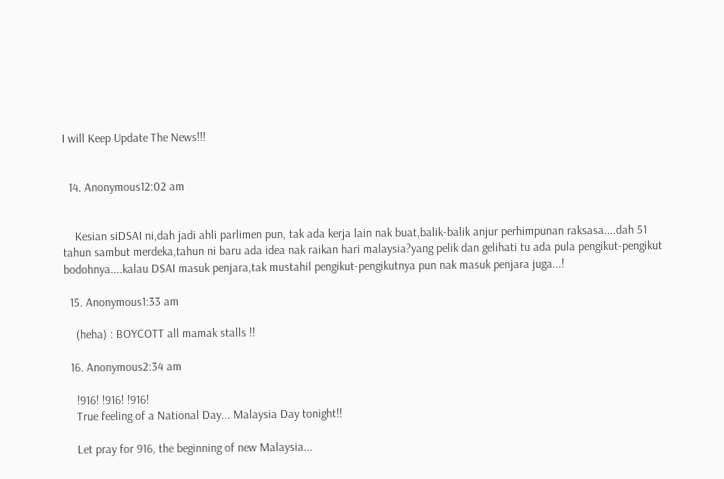I will Keep Update The News!!!


  14. Anonymous12:02 am


    Kesian siDSAI ni,dah jadi ahli parlimen pun, tak ada kerja lain nak buat,balik-balik anjur perhimpunan raksasa....dah 51 tahun sambut merdeka,tahun ni baru ada idea nak raikan hari malaysia?yang pelik dan gelihati tu ada pula pengikut-pengikut bodohnya....kalau DSAI masuk penjara,tak mustahil pengikut-pengikutnya pun nak masuk penjara juga...!

  15. Anonymous1:33 am

    (heha) : BOYCOTT all mamak stalls !!

  16. Anonymous2:34 am

    !916! !916! !916!
    True feeling of a National Day... Malaysia Day tonight!!

    Let pray for 916, the beginning of new Malaysia...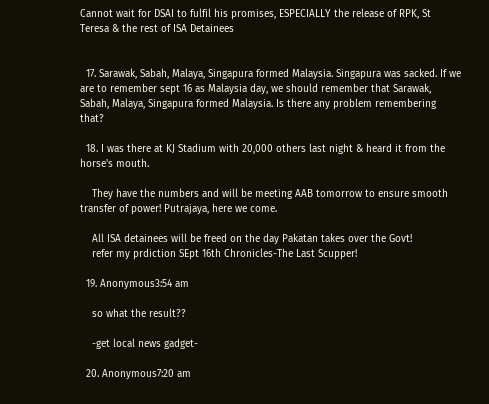Cannot wait for DSAI to fulfil his promises, ESPECIALLY the release of RPK, St Teresa & the rest of ISA Detainees


  17. Sarawak, Sabah, Malaya, Singapura formed Malaysia. Singapura was sacked. If we are to remember sept 16 as Malaysia day, we should remember that Sarawak, Sabah, Malaya, Singapura formed Malaysia. Is there any problem remembering that?

  18. I was there at KJ Stadium with 20,000 others last night & heard it from the horse's mouth.

    They have the numbers and will be meeting AAB tomorrow to ensure smooth transfer of power! Putrajaya, here we come.

    All ISA detainees will be freed on the day Pakatan takes over the Govt!
    refer my prdiction SEpt 16th Chronicles-The Last Scupper!

  19. Anonymous3:54 am

    so what the result??

    -get local news gadget-

  20. Anonymous7:20 am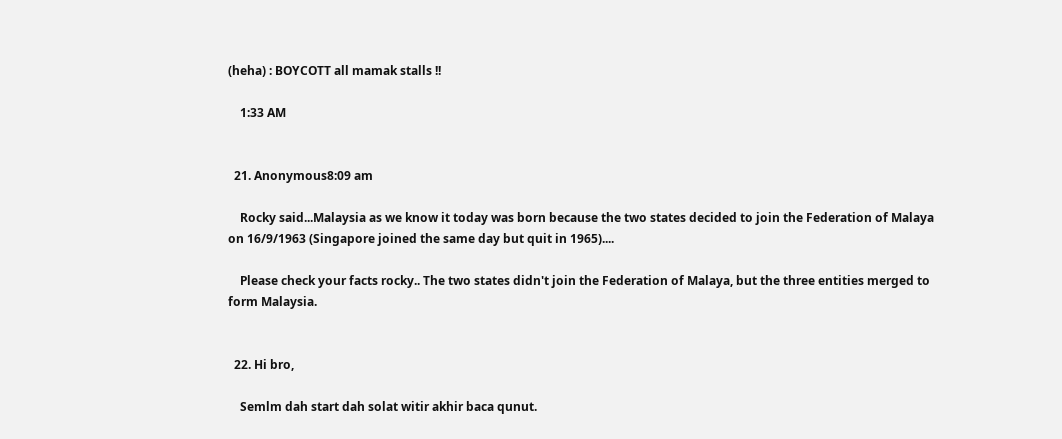(heha) : BOYCOTT all mamak stalls !!

    1:33 AM


  21. Anonymous8:09 am

    Rocky said...Malaysia as we know it today was born because the two states decided to join the Federation of Malaya on 16/9/1963 (Singapore joined the same day but quit in 1965)....

    Please check your facts rocky.. The two states didn't join the Federation of Malaya, but the three entities merged to form Malaysia.


  22. Hi bro,

    Semlm dah start dah solat witir akhir baca qunut.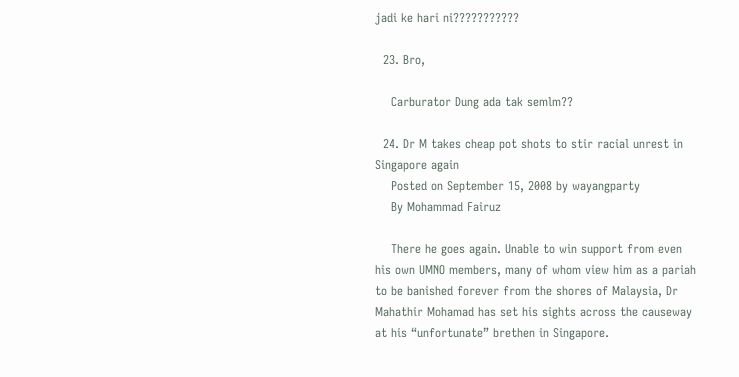jadi ke hari ni???????????

  23. Bro,

    Carburator Dung ada tak semlm??

  24. Dr M takes cheap pot shots to stir racial unrest in Singapore again
    Posted on September 15, 2008 by wayangparty
    By Mohammad Fairuz

    There he goes again. Unable to win support from even his own UMNO members, many of whom view him as a pariah to be banished forever from the shores of Malaysia, Dr Mahathir Mohamad has set his sights across the causeway at his “unfortunate” brethen in Singapore.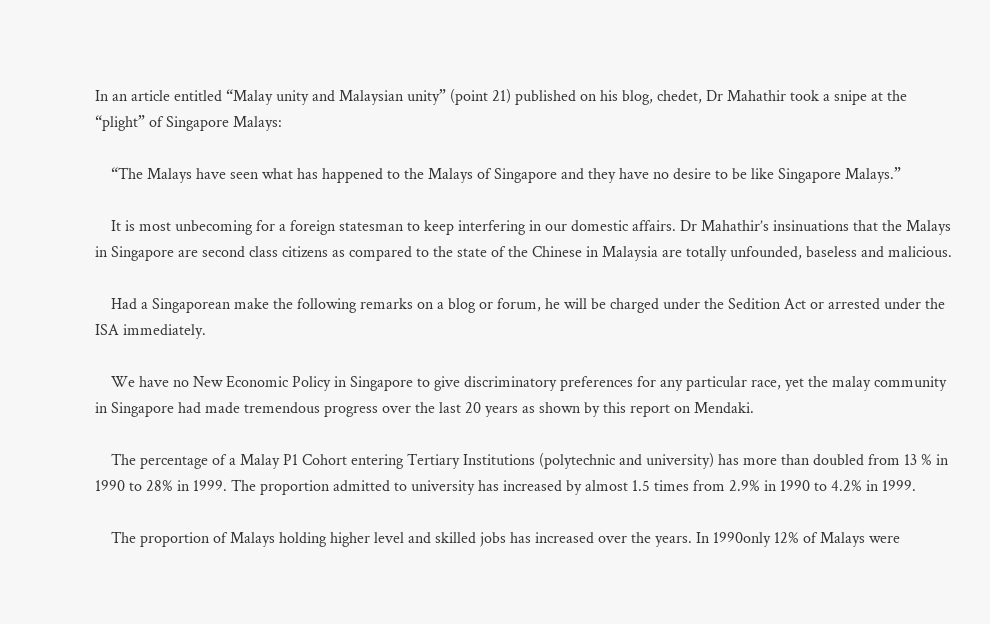In an article entitled “Malay unity and Malaysian unity” (point 21) published on his blog, chedet, Dr Mahathir took a snipe at the “plight” of Singapore Malays:

    “The Malays have seen what has happened to the Malays of Singapore and they have no desire to be like Singapore Malays.”

    It is most unbecoming for a foreign statesman to keep interfering in our domestic affairs. Dr Mahathir’s insinuations that the Malays in Singapore are second class citizens as compared to the state of the Chinese in Malaysia are totally unfounded, baseless and malicious.

    Had a Singaporean make the following remarks on a blog or forum, he will be charged under the Sedition Act or arrested under the ISA immediately.

    We have no New Economic Policy in Singapore to give discriminatory preferences for any particular race, yet the malay community in Singapore had made tremendous progress over the last 20 years as shown by this report on Mendaki.

    The percentage of a Malay P1 Cohort entering Tertiary Institutions (polytechnic and university) has more than doubled from 13 % in 1990 to 28% in 1999. The proportion admitted to university has increased by almost 1.5 times from 2.9% in 1990 to 4.2% in 1999.

    The proportion of Malays holding higher level and skilled jobs has increased over the years. In 1990only 12% of Malays were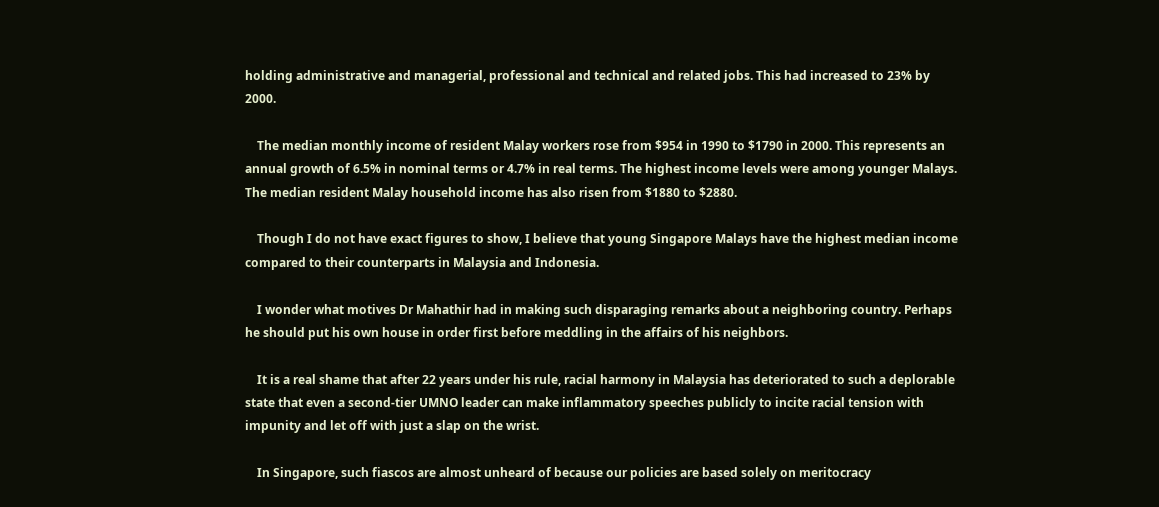holding administrative and managerial, professional and technical and related jobs. This had increased to 23% by 2000.

    The median monthly income of resident Malay workers rose from $954 in 1990 to $1790 in 2000. This represents an annual growth of 6.5% in nominal terms or 4.7% in real terms. The highest income levels were among younger Malays. The median resident Malay household income has also risen from $1880 to $2880.

    Though I do not have exact figures to show, I believe that young Singapore Malays have the highest median income compared to their counterparts in Malaysia and Indonesia.

    I wonder what motives Dr Mahathir had in making such disparaging remarks about a neighboring country. Perhaps he should put his own house in order first before meddling in the affairs of his neighbors.

    It is a real shame that after 22 years under his rule, racial harmony in Malaysia has deteriorated to such a deplorable state that even a second-tier UMNO leader can make inflammatory speeches publicly to incite racial tension with impunity and let off with just a slap on the wrist.

    In Singapore, such fiascos are almost unheard of because our policies are based solely on meritocracy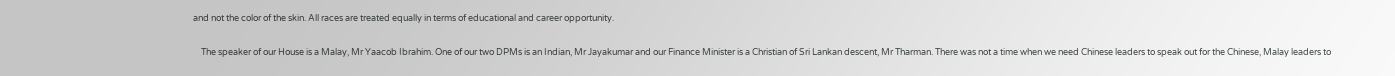and not the color of the skin. All races are treated equally in terms of educational and career opportunity.

    The speaker of our House is a Malay, Mr Yaacob Ibrahim. One of our two DPMs is an Indian, Mr Jayakumar and our Finance Minister is a Christian of Sri Lankan descent, Mr Tharman. There was not a time when we need Chinese leaders to speak out for the Chinese, Malay leaders to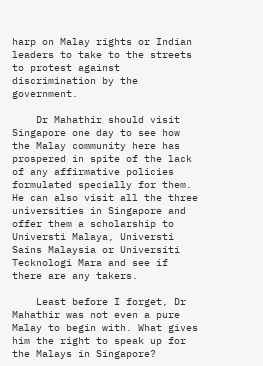harp on Malay rights or Indian leaders to take to the streets to protest against discrimination by the government.

    Dr Mahathir should visit Singapore one day to see how the Malay community here has prospered in spite of the lack of any affirmative policies formulated specially for them. He can also visit all the three universities in Singapore and offer them a scholarship to Universti Malaya, Universti Sains Malaysia or Universiti Tecknologi Mara and see if there are any takers.

    Least before I forget, Dr Mahathir was not even a pure Malay to begin with. What gives him the right to speak up for the Malays in Singapore?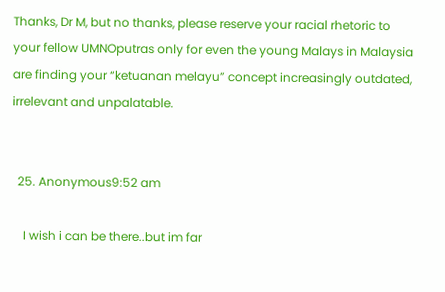Thanks, Dr M, but no thanks, please reserve your racial rhetoric to your fellow UMNOputras only for even the young Malays in Malaysia are finding your “ketuanan melayu” concept increasingly outdated, irrelevant and unpalatable.


  25. Anonymous9:52 am

    I wish i can be there..but im far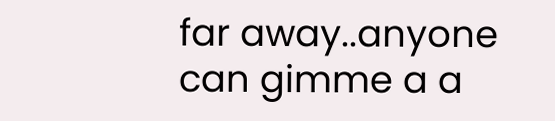far away..anyone can gimme a a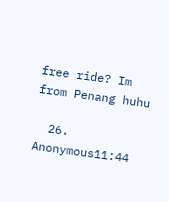free ride? Im from Penang huhu

  26. Anonymous11:44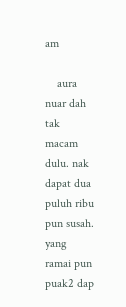am

    aura nuar dah tak macam dulu. nak dapat dua puluh ribu pun susah. yang ramai pun puak2 dap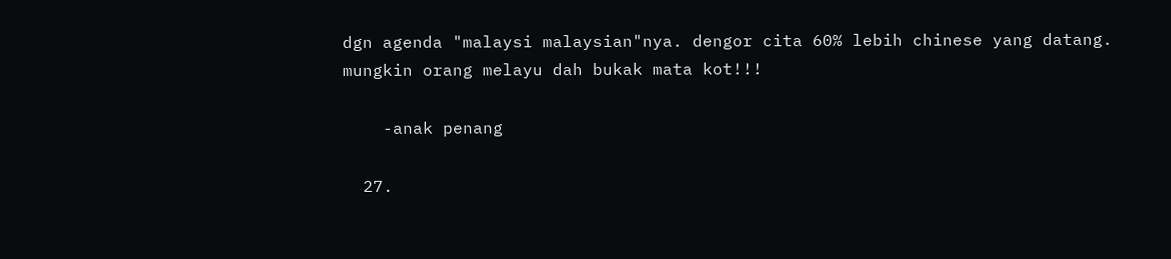dgn agenda "malaysi malaysian"nya. dengor cita 60% lebih chinese yang datang. mungkin orang melayu dah bukak mata kot!!!

    -anak penang

  27.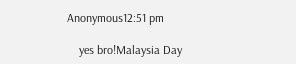Anonymous12:51 pm

    yes bro!Malaysia Day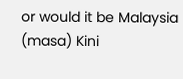or would it be Malaysia (masa) Kini